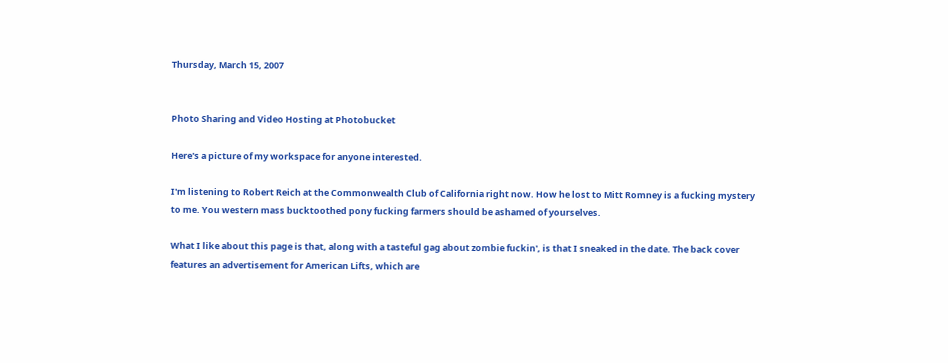Thursday, March 15, 2007


Photo Sharing and Video Hosting at Photobucket

Here's a picture of my workspace for anyone interested.

I'm listening to Robert Reich at the Commonwealth Club of California right now. How he lost to Mitt Romney is a fucking mystery to me. You western mass bucktoothed pony fucking farmers should be ashamed of yourselves.

What I like about this page is that, along with a tasteful gag about zombie fuckin', is that I sneaked in the date. The back cover features an advertisement for American Lifts, which are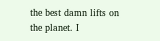the best damn lifts on the planet. I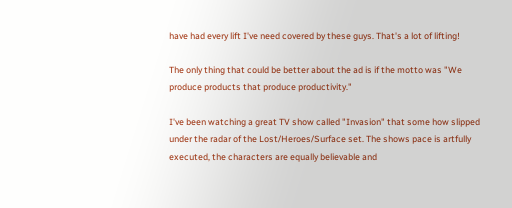have had every lift I've need covered by these guys. That's a lot of lifting!

The only thing that could be better about the ad is if the motto was "We produce products that produce productivity."

I've been watching a great TV show called "Invasion" that some how slipped under the radar of the Lost/Heroes/Surface set. The shows pace is artfully executed, the characters are equally believable and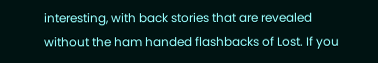interesting, with back stories that are revealed without the ham handed flashbacks of Lost. If you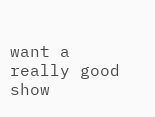want a really good show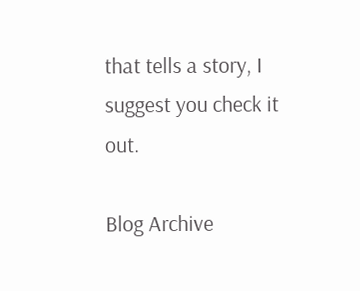that tells a story, I suggest you check it out.

Blog Archive